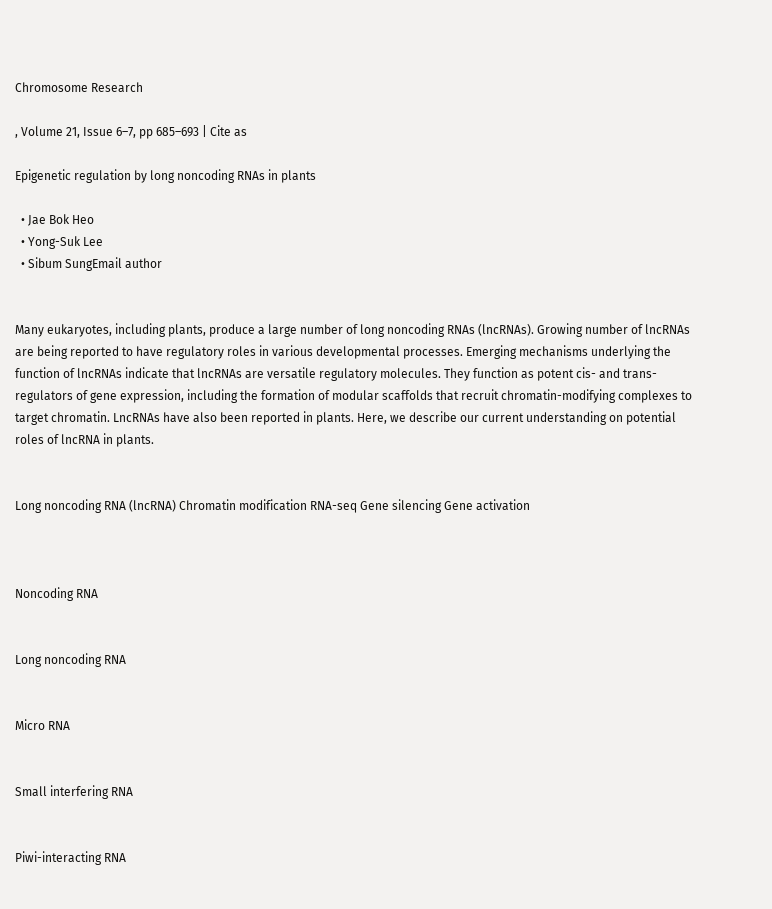Chromosome Research

, Volume 21, Issue 6–7, pp 685–693 | Cite as

Epigenetic regulation by long noncoding RNAs in plants

  • Jae Bok Heo
  • Yong-Suk Lee
  • Sibum SungEmail author


Many eukaryotes, including plants, produce a large number of long noncoding RNAs (lncRNAs). Growing number of lncRNAs are being reported to have regulatory roles in various developmental processes. Emerging mechanisms underlying the function of lncRNAs indicate that lncRNAs are versatile regulatory molecules. They function as potent cis- and trans-regulators of gene expression, including the formation of modular scaffolds that recruit chromatin-modifying complexes to target chromatin. LncRNAs have also been reported in plants. Here, we describe our current understanding on potential roles of lncRNA in plants.


Long noncoding RNA (lncRNA) Chromatin modification RNA-seq Gene silencing Gene activation



Noncoding RNA


Long noncoding RNA


Micro RNA


Small interfering RNA


Piwi-interacting RNA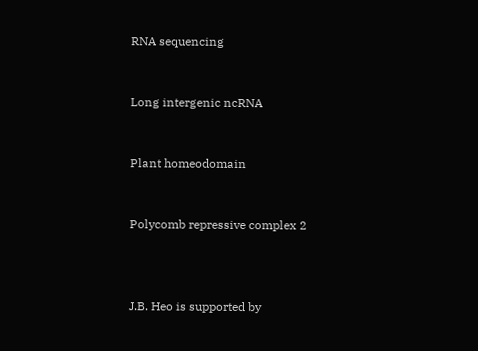RNA sequencing


Long intergenic ncRNA


Plant homeodomain


Polycomb repressive complex 2



J.B. Heo is supported by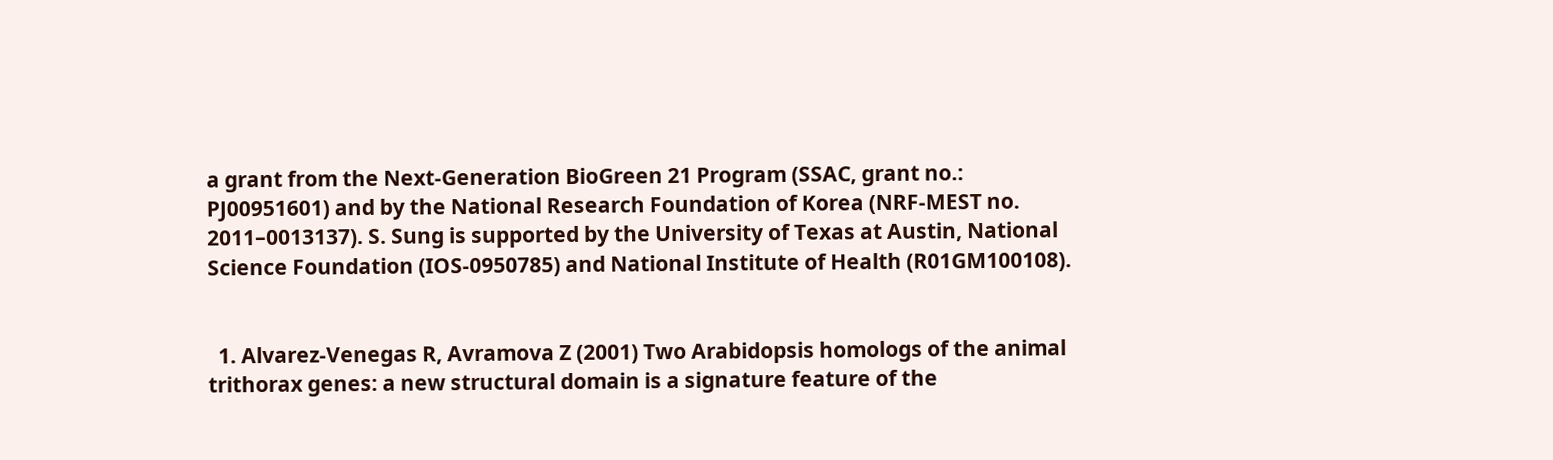a grant from the Next-Generation BioGreen 21 Program (SSAC, grant no.: PJ00951601) and by the National Research Foundation of Korea (NRF-MEST no. 2011–0013137). S. Sung is supported by the University of Texas at Austin, National Science Foundation (IOS-0950785) and National Institute of Health (R01GM100108).


  1. Alvarez-Venegas R, Avramova Z (2001) Two Arabidopsis homologs of the animal trithorax genes: a new structural domain is a signature feature of the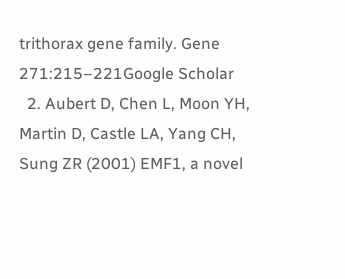trithorax gene family. Gene 271:215–221Google Scholar
  2. Aubert D, Chen L, Moon YH, Martin D, Castle LA, Yang CH, Sung ZR (2001) EMF1, a novel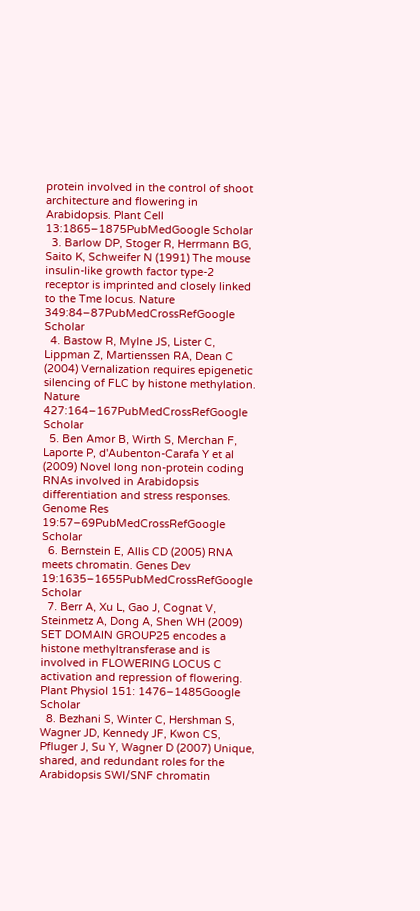protein involved in the control of shoot architecture and flowering in Arabidopsis. Plant Cell 13:1865–1875PubMedGoogle Scholar
  3. Barlow DP, Stoger R, Herrmann BG, Saito K, Schweifer N (1991) The mouse insulin-like growth factor type-2 receptor is imprinted and closely linked to the Tme locus. Nature 349:84–87PubMedCrossRefGoogle Scholar
  4. Bastow R, Mylne JS, Lister C, Lippman Z, Martienssen RA, Dean C (2004) Vernalization requires epigenetic silencing of FLC by histone methylation. Nature 427:164–167PubMedCrossRefGoogle Scholar
  5. Ben Amor B, Wirth S, Merchan F, Laporte P, d'Aubenton-Carafa Y et al (2009) Novel long non-protein coding RNAs involved in Arabidopsis differentiation and stress responses. Genome Res 19:57–69PubMedCrossRefGoogle Scholar
  6. Bernstein E, Allis CD (2005) RNA meets chromatin. Genes Dev 19:1635–1655PubMedCrossRefGoogle Scholar
  7. Berr A, Xu L, Gao J, Cognat V, Steinmetz A, Dong A, Shen WH (2009) SET DOMAIN GROUP25 encodes a histone methyltransferase and is involved in FLOWERING LOCUS C activation and repression of flowering. Plant Physiol 151: 1476–1485Google Scholar
  8. Bezhani S, Winter C, Hershman S, Wagner JD, Kennedy JF, Kwon CS, Pfluger J, Su Y, Wagner D (2007) Unique, shared, and redundant roles for the Arabidopsis SWI/SNF chromatin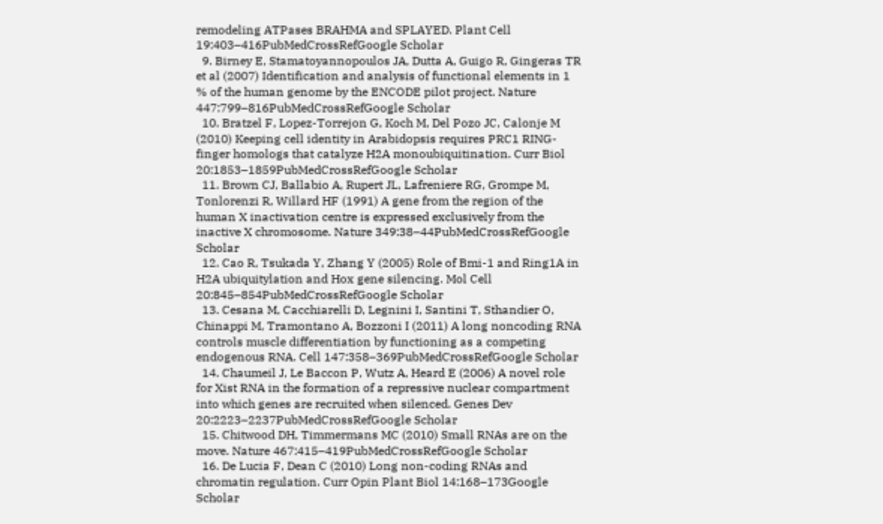remodeling ATPases BRAHMA and SPLAYED. Plant Cell 19:403–416PubMedCrossRefGoogle Scholar
  9. Birney E, Stamatoyannopoulos JA, Dutta A, Guigo R, Gingeras TR et al (2007) Identification and analysis of functional elements in 1 % of the human genome by the ENCODE pilot project. Nature 447:799–816PubMedCrossRefGoogle Scholar
  10. Bratzel F, Lopez-Torrejon G, Koch M, Del Pozo JC, Calonje M (2010) Keeping cell identity in Arabidopsis requires PRC1 RING-finger homologs that catalyze H2A monoubiquitination. Curr Biol 20:1853–1859PubMedCrossRefGoogle Scholar
  11. Brown CJ, Ballabio A, Rupert JL, Lafreniere RG, Grompe M, Tonlorenzi R, Willard HF (1991) A gene from the region of the human X inactivation centre is expressed exclusively from the inactive X chromosome. Nature 349:38–44PubMedCrossRefGoogle Scholar
  12. Cao R, Tsukada Y, Zhang Y (2005) Role of Bmi-1 and Ring1A in H2A ubiquitylation and Hox gene silencing. Mol Cell 20:845–854PubMedCrossRefGoogle Scholar
  13. Cesana M, Cacchiarelli D, Legnini I, Santini T, Sthandier O, Chinappi M, Tramontano A, Bozzoni I (2011) A long noncoding RNA controls muscle differentiation by functioning as a competing endogenous RNA. Cell 147:358–369PubMedCrossRefGoogle Scholar
  14. Chaumeil J, Le Baccon P, Wutz A, Heard E (2006) A novel role for Xist RNA in the formation of a repressive nuclear compartment into which genes are recruited when silenced. Genes Dev 20:2223–2237PubMedCrossRefGoogle Scholar
  15. Chitwood DH, Timmermans MC (2010) Small RNAs are on the move. Nature 467:415–419PubMedCrossRefGoogle Scholar
  16. De Lucia F, Dean C (2010) Long non-coding RNAs and chromatin regulation. Curr Opin Plant Biol 14:168–173Google Scholar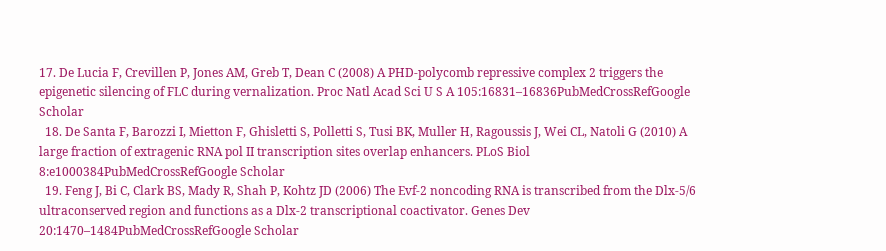17. De Lucia F, Crevillen P, Jones AM, Greb T, Dean C (2008) A PHD-polycomb repressive complex 2 triggers the epigenetic silencing of FLC during vernalization. Proc Natl Acad Sci U S A 105:16831–16836PubMedCrossRefGoogle Scholar
  18. De Santa F, Barozzi I, Mietton F, Ghisletti S, Polletti S, Tusi BK, Muller H, Ragoussis J, Wei CL, Natoli G (2010) A large fraction of extragenic RNA pol II transcription sites overlap enhancers. PLoS Biol 8:e1000384PubMedCrossRefGoogle Scholar
  19. Feng J, Bi C, Clark BS, Mady R, Shah P, Kohtz JD (2006) The Evf-2 noncoding RNA is transcribed from the Dlx-5/6 ultraconserved region and functions as a Dlx-2 transcriptional coactivator. Genes Dev 20:1470–1484PubMedCrossRefGoogle Scholar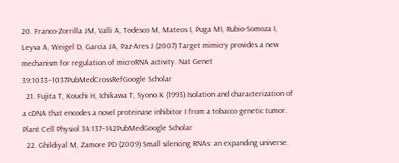20. Franco-Zorrilla JM, Valli A, Todesco M, Mateos I, Puga MI, Rubio-Somoza I, Leyva A, Weigel D, Garcia JA, Paz-Ares J (2007) Target mimicry provides a new mechanism for regulation of microRNA activity. Nat Genet 39:1033–1037PubMedCrossRefGoogle Scholar
  21. Fujita T, Kouchi H, Ichikawa T, Syono K (1993) Isolation and characterization of a cDNA that encodes a novel proteinase inhibitor I from a tobacco genetic tumor. Plant Cell Physiol 34:137–142PubMedGoogle Scholar
  22. Ghildiyal M, Zamore PD (2009) Small silencing RNAs: an expanding universe.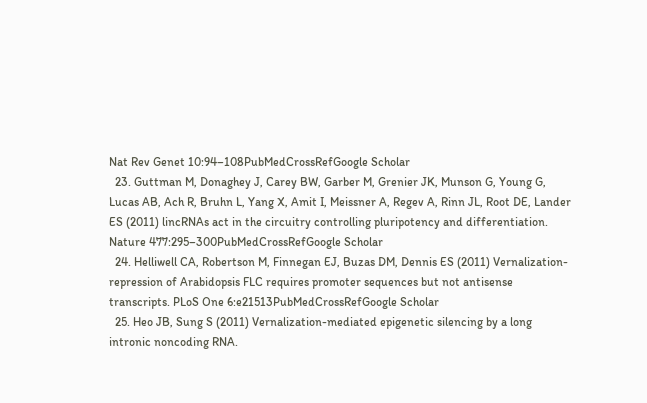Nat Rev Genet 10:94–108PubMedCrossRefGoogle Scholar
  23. Guttman M, Donaghey J, Carey BW, Garber M, Grenier JK, Munson G, Young G, Lucas AB, Ach R, Bruhn L, Yang X, Amit I, Meissner A, Regev A, Rinn JL, Root DE, Lander ES (2011) lincRNAs act in the circuitry controlling pluripotency and differentiation. Nature 477:295–300PubMedCrossRefGoogle Scholar
  24. Helliwell CA, Robertson M, Finnegan EJ, Buzas DM, Dennis ES (2011) Vernalization-repression of Arabidopsis FLC requires promoter sequences but not antisense transcripts. PLoS One 6:e21513PubMedCrossRefGoogle Scholar
  25. Heo JB, Sung S (2011) Vernalization-mediated epigenetic silencing by a long intronic noncoding RNA.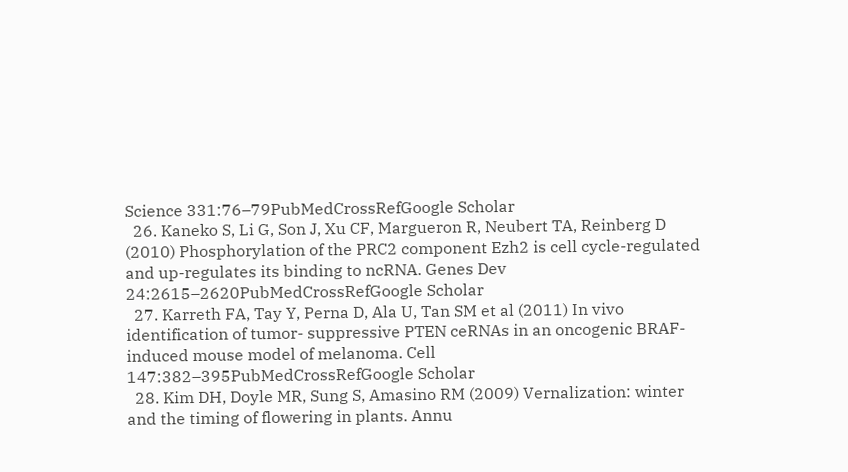Science 331:76–79PubMedCrossRefGoogle Scholar
  26. Kaneko S, Li G, Son J, Xu CF, Margueron R, Neubert TA, Reinberg D (2010) Phosphorylation of the PRC2 component Ezh2 is cell cycle-regulated and up-regulates its binding to ncRNA. Genes Dev 24:2615–2620PubMedCrossRefGoogle Scholar
  27. Karreth FA, Tay Y, Perna D, Ala U, Tan SM et al (2011) In vivo identification of tumor- suppressive PTEN ceRNAs in an oncogenic BRAF-induced mouse model of melanoma. Cell 147:382–395PubMedCrossRefGoogle Scholar
  28. Kim DH, Doyle MR, Sung S, Amasino RM (2009) Vernalization: winter and the timing of flowering in plants. Annu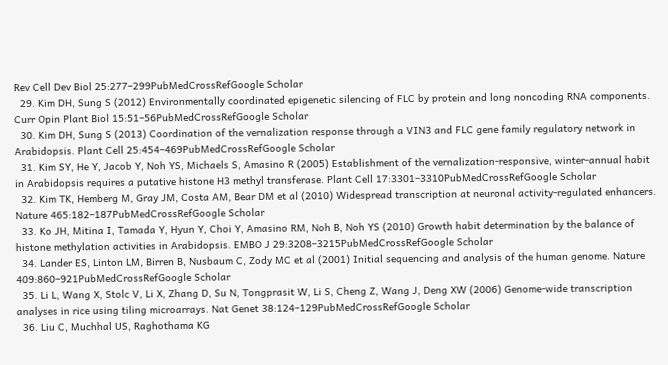Rev Cell Dev Biol 25:277–299PubMedCrossRefGoogle Scholar
  29. Kim DH, Sung S (2012) Environmentally coordinated epigenetic silencing of FLC by protein and long noncoding RNA components. Curr Opin Plant Biol 15:51–56PubMedCrossRefGoogle Scholar
  30. Kim DH, Sung S (2013) Coordination of the vernalization response through a VIN3 and FLC gene family regulatory network in Arabidopsis. Plant Cell 25:454–469PubMedCrossRefGoogle Scholar
  31. Kim SY, He Y, Jacob Y, Noh YS, Michaels S, Amasino R (2005) Establishment of the vernalization-responsive, winter-annual habit in Arabidopsis requires a putative histone H3 methyl transferase. Plant Cell 17:3301–3310PubMedCrossRefGoogle Scholar
  32. Kim TK, Hemberg M, Gray JM, Costa AM, Bear DM et al (2010) Widespread transcription at neuronal activity-regulated enhancers. Nature 465:182–187PubMedCrossRefGoogle Scholar
  33. Ko JH, Mitina I, Tamada Y, Hyun Y, Choi Y, Amasino RM, Noh B, Noh YS (2010) Growth habit determination by the balance of histone methylation activities in Arabidopsis. EMBO J 29:3208–3215PubMedCrossRefGoogle Scholar
  34. Lander ES, Linton LM, Birren B, Nusbaum C, Zody MC et al (2001) Initial sequencing and analysis of the human genome. Nature 409:860–921PubMedCrossRefGoogle Scholar
  35. Li L, Wang X, Stolc V, Li X, Zhang D, Su N, Tongprasit W, Li S, Cheng Z, Wang J, Deng XW (2006) Genome-wide transcription analyses in rice using tiling microarrays. Nat Genet 38:124–129PubMedCrossRefGoogle Scholar
  36. Liu C, Muchhal US, Raghothama KG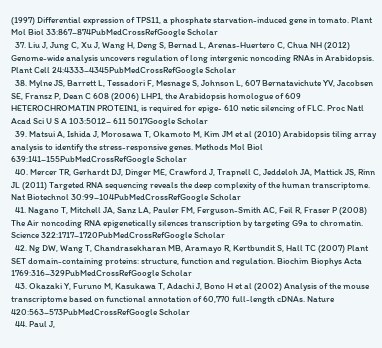(1997) Differential expression of TPS11, a phosphate starvation-induced gene in tomato. Plant Mol Biol 33:867–874PubMedCrossRefGoogle Scholar
  37. Liu J, Jung C, Xu J, Wang H, Deng S, Bernad L, Arenas-Huertero C, Chua NH (2012) Genome-wide analysis uncovers regulation of long intergenic noncoding RNAs in Arabidopsis. Plant Cell 24:4333–4345PubMedCrossRefGoogle Scholar
  38. Mylne JS, Barrett L, Tessadori F, Mesnage S, Johnson L, 607 Bernatavichute YV, Jacobsen SE, Fransz P, Dean C 608 (2006) LHP1, the Arabidopsis homologue of 609 HETEROCHROMATIN PROTEIN1, is required for epige- 610 netic silencing of FLC. Proc Natl Acad Sci U S A 103:5012– 611 5017Google Scholar
  39. Matsui A, Ishida J, Morosawa T, Okamoto M, Kim JM et al (2010) Arabidopsis tiling array analysis to identify the stress-responsive genes. Methods Mol Biol 639:141–155PubMedCrossRefGoogle Scholar
  40. Mercer TR, Gerhardt DJ, Dinger ME, Crawford J, Trapnell C, Jeddeloh JA, Mattick JS, Rinn JL (2011) Targeted RNA sequencing reveals the deep complexity of the human transcriptome. Nat Biotechnol 30:99–104PubMedCrossRefGoogle Scholar
  41. Nagano T, Mitchell JA, Sanz LA, Pauler FM, Ferguson-Smith AC, Feil R, Fraser P (2008) The Air noncoding RNA epigenetically silences transcription by targeting G9a to chromatin. Science 322:1717–1720PubMedCrossRefGoogle Scholar
  42. Ng DW, Wang T, Chandrasekharan MB, Aramayo R, Kertbundit S, Hall TC (2007) Plant SET domain-containing proteins: structure, function and regulation. Biochim Biophys Acta 1769:316–329PubMedCrossRefGoogle Scholar
  43. Okazaki Y, Furuno M, Kasukawa T, Adachi J, Bono H et al (2002) Analysis of the mouse transcriptome based on functional annotation of 60,770 full-length cDNAs. Nature 420:563–573PubMedCrossRefGoogle Scholar
  44. Paul J,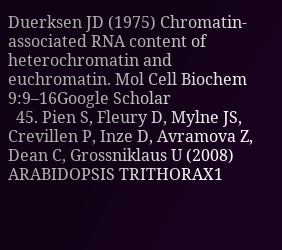Duerksen JD (1975) Chromatin-associated RNA content of heterochromatin and euchromatin. Mol Cell Biochem 9:9–16Google Scholar
  45. Pien S, Fleury D, Mylne JS, Crevillen P, Inze D, Avramova Z, Dean C, Grossniklaus U (2008) ARABIDOPSIS TRITHORAX1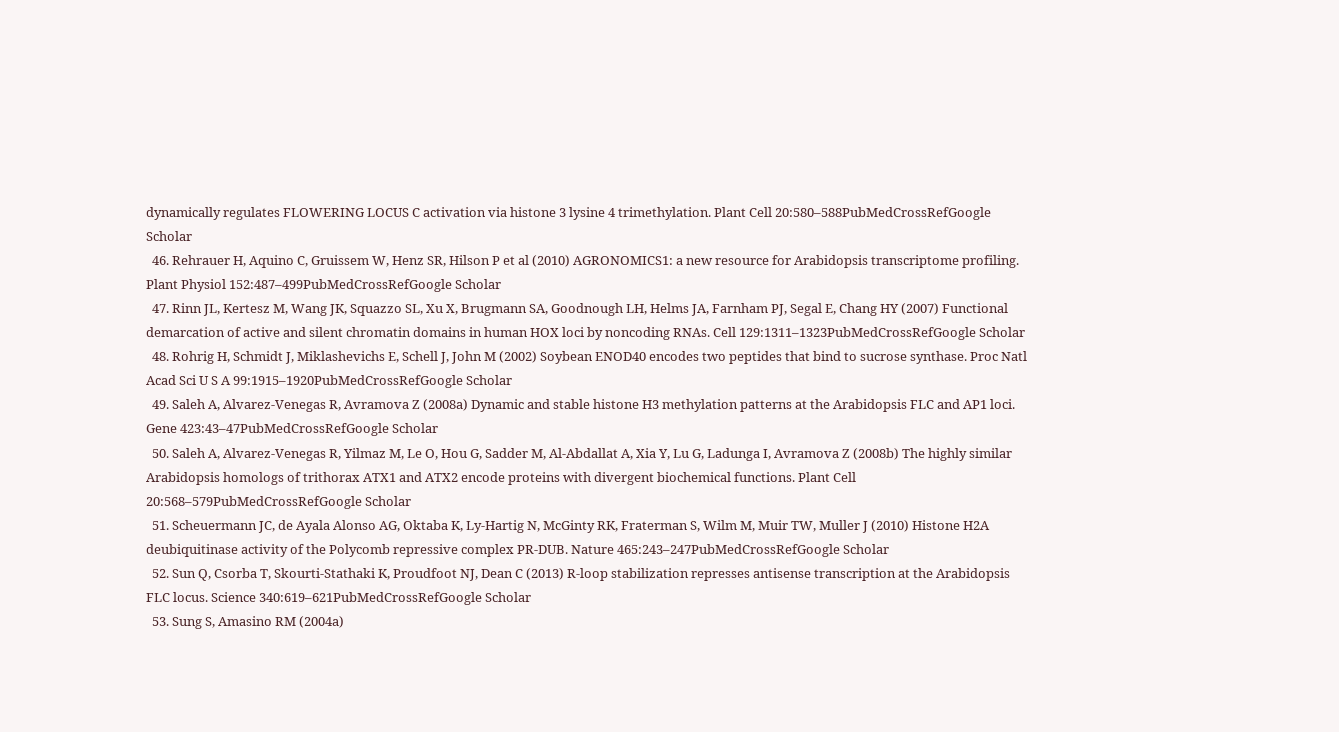dynamically regulates FLOWERING LOCUS C activation via histone 3 lysine 4 trimethylation. Plant Cell 20:580–588PubMedCrossRefGoogle Scholar
  46. Rehrauer H, Aquino C, Gruissem W, Henz SR, Hilson P et al (2010) AGRONOMICS1: a new resource for Arabidopsis transcriptome profiling. Plant Physiol 152:487–499PubMedCrossRefGoogle Scholar
  47. Rinn JL, Kertesz M, Wang JK, Squazzo SL, Xu X, Brugmann SA, Goodnough LH, Helms JA, Farnham PJ, Segal E, Chang HY (2007) Functional demarcation of active and silent chromatin domains in human HOX loci by noncoding RNAs. Cell 129:1311–1323PubMedCrossRefGoogle Scholar
  48. Rohrig H, Schmidt J, Miklashevichs E, Schell J, John M (2002) Soybean ENOD40 encodes two peptides that bind to sucrose synthase. Proc Natl Acad Sci U S A 99:1915–1920PubMedCrossRefGoogle Scholar
  49. Saleh A, Alvarez-Venegas R, Avramova Z (2008a) Dynamic and stable histone H3 methylation patterns at the Arabidopsis FLC and AP1 loci. Gene 423:43–47PubMedCrossRefGoogle Scholar
  50. Saleh A, Alvarez-Venegas R, Yilmaz M, Le O, Hou G, Sadder M, Al-Abdallat A, Xia Y, Lu G, Ladunga I, Avramova Z (2008b) The highly similar Arabidopsis homologs of trithorax ATX1 and ATX2 encode proteins with divergent biochemical functions. Plant Cell 20:568–579PubMedCrossRefGoogle Scholar
  51. Scheuermann JC, de Ayala Alonso AG, Oktaba K, Ly-Hartig N, McGinty RK, Fraterman S, Wilm M, Muir TW, Muller J (2010) Histone H2A deubiquitinase activity of the Polycomb repressive complex PR-DUB. Nature 465:243–247PubMedCrossRefGoogle Scholar
  52. Sun Q, Csorba T, Skourti-Stathaki K, Proudfoot NJ, Dean C (2013) R-loop stabilization represses antisense transcription at the Arabidopsis FLC locus. Science 340:619–621PubMedCrossRefGoogle Scholar
  53. Sung S, Amasino RM (2004a)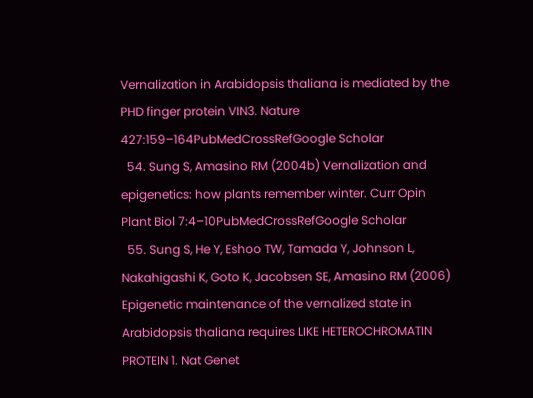Vernalization in Arabidopsis thaliana is mediated by the PHD finger protein VIN3. Nature 427:159–164PubMedCrossRefGoogle Scholar
  54. Sung S, Amasino RM (2004b) Vernalization and epigenetics: how plants remember winter. Curr Opin Plant Biol 7:4–10PubMedCrossRefGoogle Scholar
  55. Sung S, He Y, Eshoo TW, Tamada Y, Johnson L, Nakahigashi K, Goto K, Jacobsen SE, Amasino RM (2006) Epigenetic maintenance of the vernalized state in Arabidopsis thaliana requires LIKE HETEROCHROMATIN PROTEIN 1. Nat Genet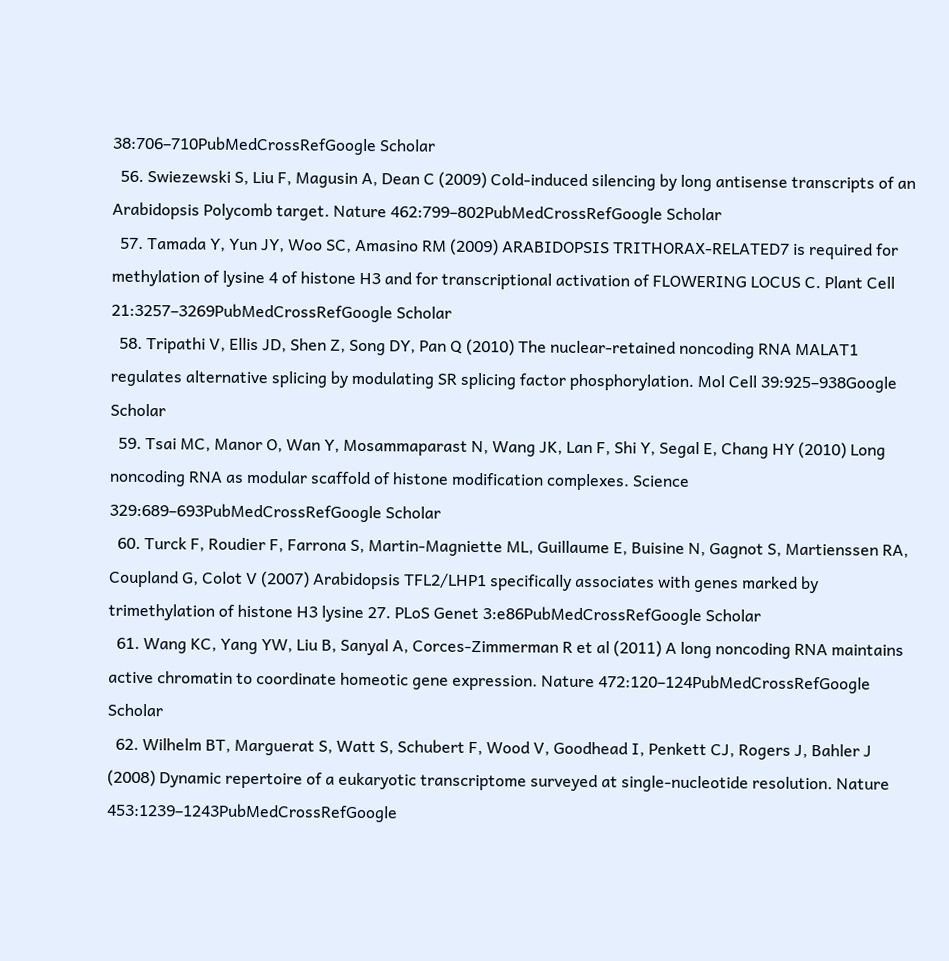38:706–710PubMedCrossRefGoogle Scholar
  56. Swiezewski S, Liu F, Magusin A, Dean C (2009) Cold-induced silencing by long antisense transcripts of an Arabidopsis Polycomb target. Nature 462:799–802PubMedCrossRefGoogle Scholar
  57. Tamada Y, Yun JY, Woo SC, Amasino RM (2009) ARABIDOPSIS TRITHORAX-RELATED7 is required for methylation of lysine 4 of histone H3 and for transcriptional activation of FLOWERING LOCUS C. Plant Cell 21:3257–3269PubMedCrossRefGoogle Scholar
  58. Tripathi V, Ellis JD, Shen Z, Song DY, Pan Q (2010) The nuclear-retained noncoding RNA MALAT1 regulates alternative splicing by modulating SR splicing factor phosphorylation. Mol Cell 39:925–938Google Scholar
  59. Tsai MC, Manor O, Wan Y, Mosammaparast N, Wang JK, Lan F, Shi Y, Segal E, Chang HY (2010) Long noncoding RNA as modular scaffold of histone modification complexes. Science 329:689–693PubMedCrossRefGoogle Scholar
  60. Turck F, Roudier F, Farrona S, Martin-Magniette ML, Guillaume E, Buisine N, Gagnot S, Martienssen RA, Coupland G, Colot V (2007) Arabidopsis TFL2/LHP1 specifically associates with genes marked by trimethylation of histone H3 lysine 27. PLoS Genet 3:e86PubMedCrossRefGoogle Scholar
  61. Wang KC, Yang YW, Liu B, Sanyal A, Corces-Zimmerman R et al (2011) A long noncoding RNA maintains active chromatin to coordinate homeotic gene expression. Nature 472:120–124PubMedCrossRefGoogle Scholar
  62. Wilhelm BT, Marguerat S, Watt S, Schubert F, Wood V, Goodhead I, Penkett CJ, Rogers J, Bahler J (2008) Dynamic repertoire of a eukaryotic transcriptome surveyed at single-nucleotide resolution. Nature 453:1239–1243PubMedCrossRefGoogle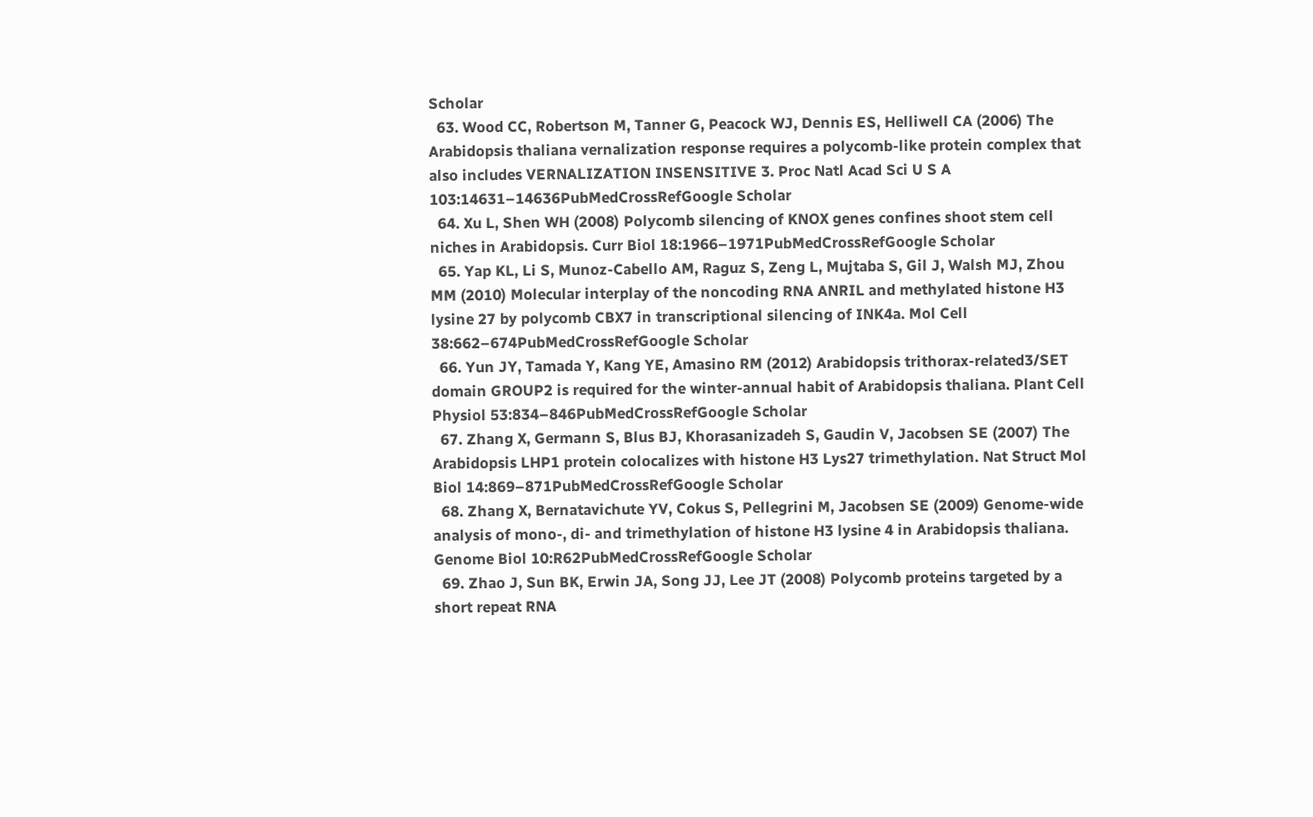Scholar
  63. Wood CC, Robertson M, Tanner G, Peacock WJ, Dennis ES, Helliwell CA (2006) The Arabidopsis thaliana vernalization response requires a polycomb-like protein complex that also includes VERNALIZATION INSENSITIVE 3. Proc Natl Acad Sci U S A 103:14631–14636PubMedCrossRefGoogle Scholar
  64. Xu L, Shen WH (2008) Polycomb silencing of KNOX genes confines shoot stem cell niches in Arabidopsis. Curr Biol 18:1966–1971PubMedCrossRefGoogle Scholar
  65. Yap KL, Li S, Munoz-Cabello AM, Raguz S, Zeng L, Mujtaba S, Gil J, Walsh MJ, Zhou MM (2010) Molecular interplay of the noncoding RNA ANRIL and methylated histone H3 lysine 27 by polycomb CBX7 in transcriptional silencing of INK4a. Mol Cell 38:662–674PubMedCrossRefGoogle Scholar
  66. Yun JY, Tamada Y, Kang YE, Amasino RM (2012) Arabidopsis trithorax-related3/SET domain GROUP2 is required for the winter-annual habit of Arabidopsis thaliana. Plant Cell Physiol 53:834–846PubMedCrossRefGoogle Scholar
  67. Zhang X, Germann S, Blus BJ, Khorasanizadeh S, Gaudin V, Jacobsen SE (2007) The Arabidopsis LHP1 protein colocalizes with histone H3 Lys27 trimethylation. Nat Struct Mol Biol 14:869–871PubMedCrossRefGoogle Scholar
  68. Zhang X, Bernatavichute YV, Cokus S, Pellegrini M, Jacobsen SE (2009) Genome-wide analysis of mono-, di- and trimethylation of histone H3 lysine 4 in Arabidopsis thaliana. Genome Biol 10:R62PubMedCrossRefGoogle Scholar
  69. Zhao J, Sun BK, Erwin JA, Song JJ, Lee JT (2008) Polycomb proteins targeted by a short repeat RNA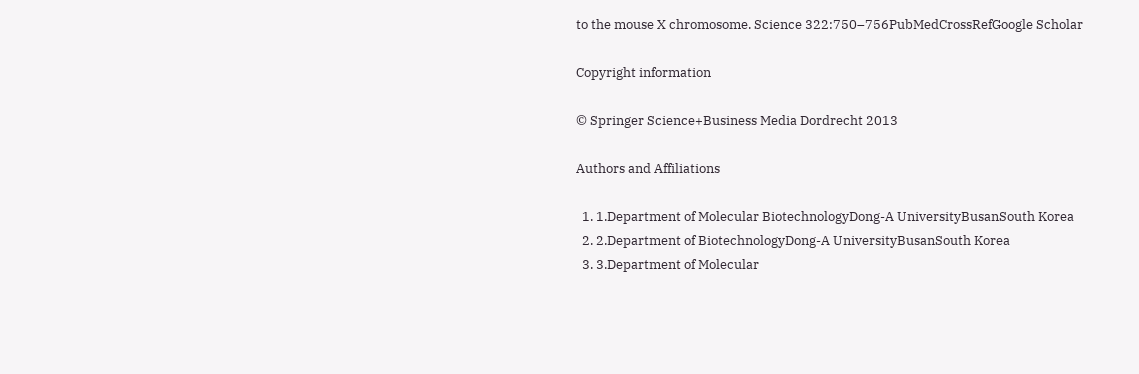to the mouse X chromosome. Science 322:750–756PubMedCrossRefGoogle Scholar

Copyright information

© Springer Science+Business Media Dordrecht 2013

Authors and Affiliations

  1. 1.Department of Molecular BiotechnologyDong-A UniversityBusanSouth Korea
  2. 2.Department of BiotechnologyDong-A UniversityBusanSouth Korea
  3. 3.Department of Molecular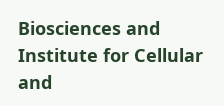Biosciences and Institute for Cellular and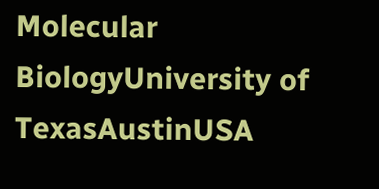Molecular BiologyUniversity of TexasAustinUSA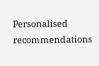Personalised recommendations